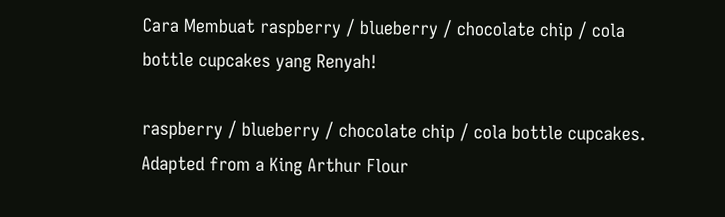Cara Membuat raspberry / blueberry / chocolate chip / cola bottle cupcakes yang Renyah!

raspberry / blueberry / chocolate chip / cola bottle cupcakes. Adapted from a King Arthur Flour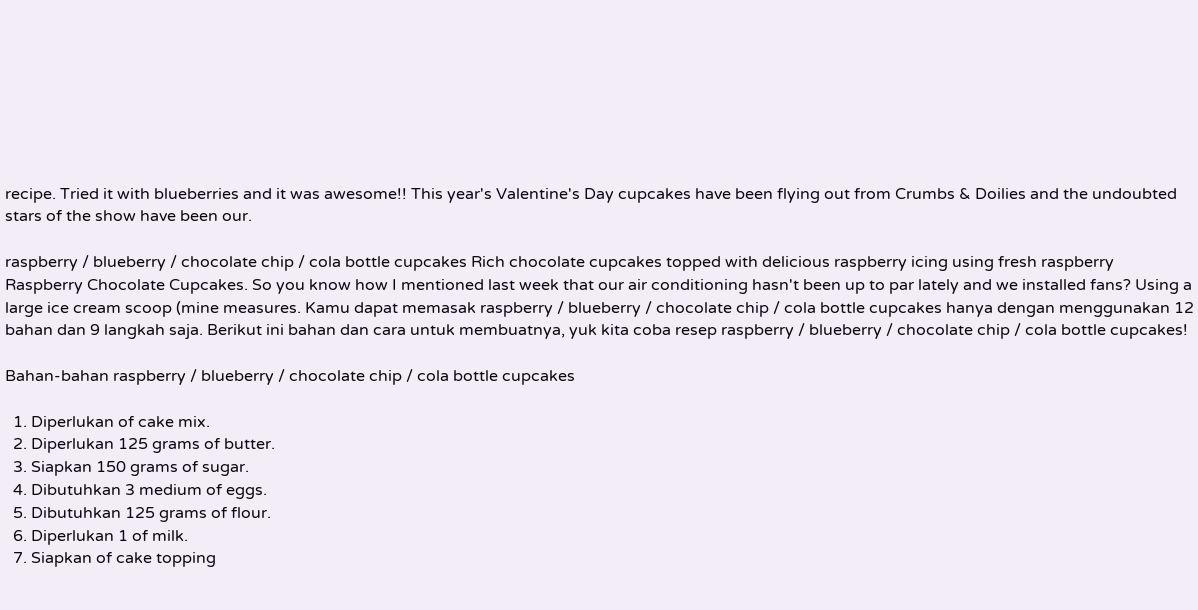recipe. Tried it with blueberries and it was awesome!! This year's Valentine's Day cupcakes have been flying out from Crumbs & Doilies and the undoubted stars of the show have been our.

raspberry / blueberry / chocolate chip / cola bottle cupcakes Rich chocolate cupcakes topped with delicious raspberry icing using fresh raspberry Raspberry Chocolate Cupcakes. So you know how I mentioned last week that our air conditioning hasn't been up to par lately and we installed fans? Using a large ice cream scoop (mine measures. Kamu dapat memasak raspberry / blueberry / chocolate chip / cola bottle cupcakes hanya dengan menggunakan 12 bahan dan 9 langkah saja. Berikut ini bahan dan cara untuk membuatnya, yuk kita coba resep raspberry / blueberry / chocolate chip / cola bottle cupcakes!

Bahan-bahan raspberry / blueberry / chocolate chip / cola bottle cupcakes

  1. Diperlukan of cake mix.
  2. Diperlukan 125 grams of butter.
  3. Siapkan 150 grams of sugar.
  4. Dibutuhkan 3 medium of eggs.
  5. Dibutuhkan 125 grams of flour.
  6. Diperlukan 1 of milk.
  7. Siapkan of cake topping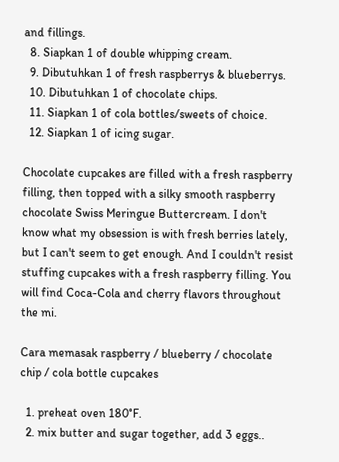and fillings.
  8. Siapkan 1 of double whipping cream.
  9. Dibutuhkan 1 of fresh raspberrys & blueberrys.
  10. Dibutuhkan 1 of chocolate chips.
  11. Siapkan 1 of cola bottles/sweets of choice.
  12. Siapkan 1 of icing sugar.

Chocolate cupcakes are filled with a fresh raspberry filling, then topped with a silky smooth raspberry chocolate Swiss Meringue Buttercream. I don't know what my obsession is with fresh berries lately, but I can't seem to get enough. And I couldn't resist stuffing cupcakes with a fresh raspberry filling. You will find Coca-Cola and cherry flavors throughout the mi.

Cara memasak raspberry / blueberry / chocolate chip / cola bottle cupcakes

  1. preheat oven 180°F.
  2. mix butter and sugar together, add 3 eggs..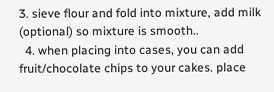3. sieve flour and fold into mixture, add milk (optional) so mixture is smooth..
  4. when placing into cases, you can add fruit/chocolate chips to your cakes. place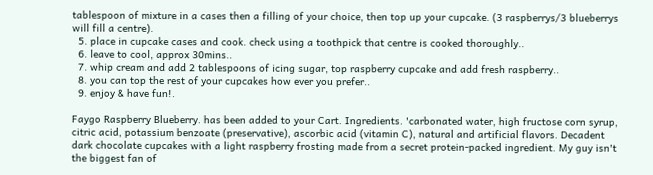tablespoon of mixture in a cases then a filling of your choice, then top up your cupcake. (3 raspberrys/3 blueberrys will fill a centre).
  5. place in cupcake cases and cook. check using a toothpick that centre is cooked thoroughly..
  6. leave to cool, approx 30mins..
  7. whip cream and add 2 tablespoons of icing sugar, top raspberry cupcake and add fresh raspberry..
  8. you can top the rest of your cupcakes how ever you prefer..
  9. enjoy & have fun!.

Faygo Raspberry Blueberry. has been added to your Cart. Ingredients. 'carbonated water, high fructose corn syrup, citric acid, potassium benzoate (preservative), ascorbic acid (vitamin C), natural and artificial flavors. Decadent dark chocolate cupcakes with a light raspberry frosting made from a secret protein-packed ingredient. My guy isn't the biggest fan of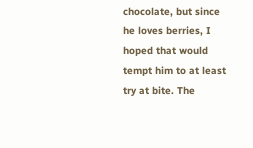chocolate, but since he loves berries, I hoped that would tempt him to at least try at bite. The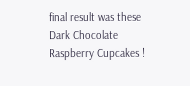final result was these Dark Chocolate Raspberry Cupcakes !